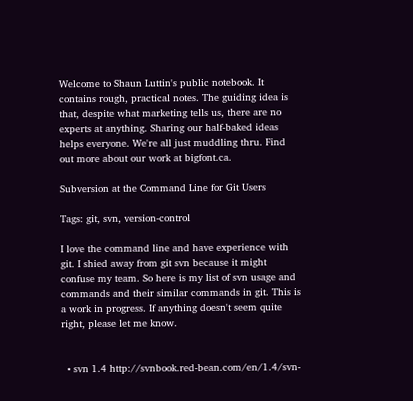Welcome to Shaun Luttin's public notebook. It contains rough, practical notes. The guiding idea is that, despite what marketing tells us, there are no experts at anything. Sharing our half-baked ideas helps everyone. We're all just muddling thru. Find out more about our work at bigfont.ca.

Subversion at the Command Line for Git Users

Tags: git, svn, version-control

I love the command line and have experience with git. I shied away from git svn because it might confuse my team. So here is my list of svn usage and commands and their similar commands in git. This is a work in progress. If anything doesn't seem quite right, please let me know.


  • svn 1.4 http://svnbook.red-bean.com/en/1.4/svn-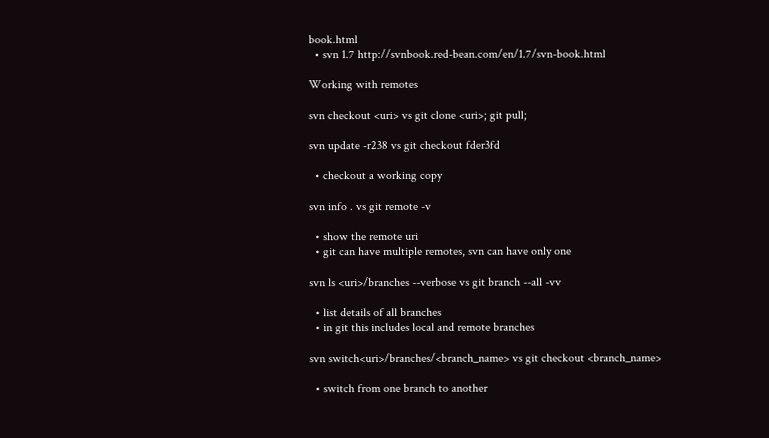book.html
  • svn 1.7 http://svnbook.red-bean.com/en/1.7/svn-book.html

Working with remotes

svn checkout <uri> vs git clone <uri>; git pull;

svn update -r238 vs git checkout fder3fd

  • checkout a working copy

svn info . vs git remote -v

  • show the remote uri
  • git can have multiple remotes, svn can have only one

svn ls <uri>/branches --verbose vs git branch --all -vv

  • list details of all branches
  • in git this includes local and remote branches

svn switch<uri>/branches/<branch_name> vs git checkout <branch_name>

  • switch from one branch to another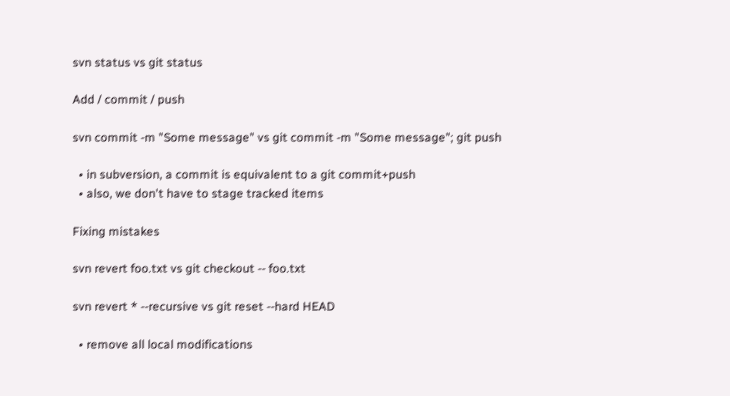svn status vs git status

Add / commit / push

svn commit -m "Some message" vs git commit -m "Some message"; git push

  • in subversion, a commit is equivalent to a git commit+push
  • also, we don't have to stage tracked items

Fixing mistakes

svn revert foo.txt vs git checkout -- foo.txt

svn revert * --recursive vs git reset --hard HEAD

  • remove all local modifications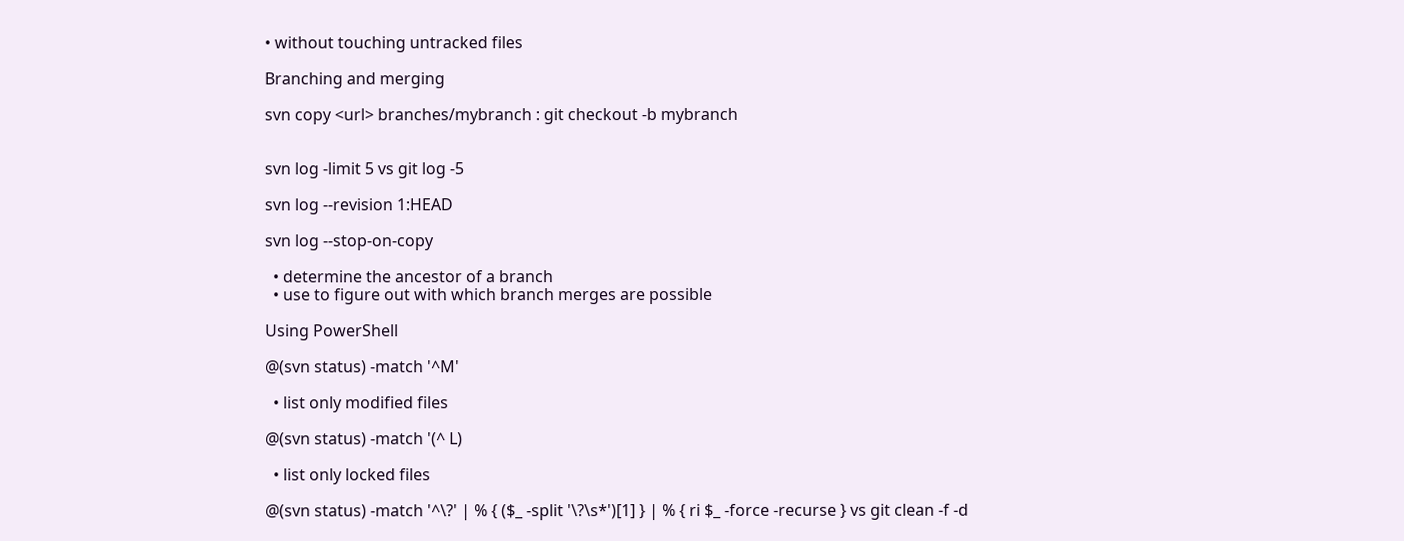• without touching untracked files

Branching and merging

svn copy <url> branches/mybranch : git checkout -b mybranch


svn log -limit 5 vs git log -5

svn log --revision 1:HEAD

svn log --stop-on-copy

  • determine the ancestor of a branch
  • use to figure out with which branch merges are possible

Using PowerShell

@(svn status) -match '^M'

  • list only modified files

@(svn status) -match '(^ L)

  • list only locked files

@(svn status) -match '^\?' | % { ($_ -split '\?\s*')[1] } | % { ri $_ -force -recurse } vs git clean -f -d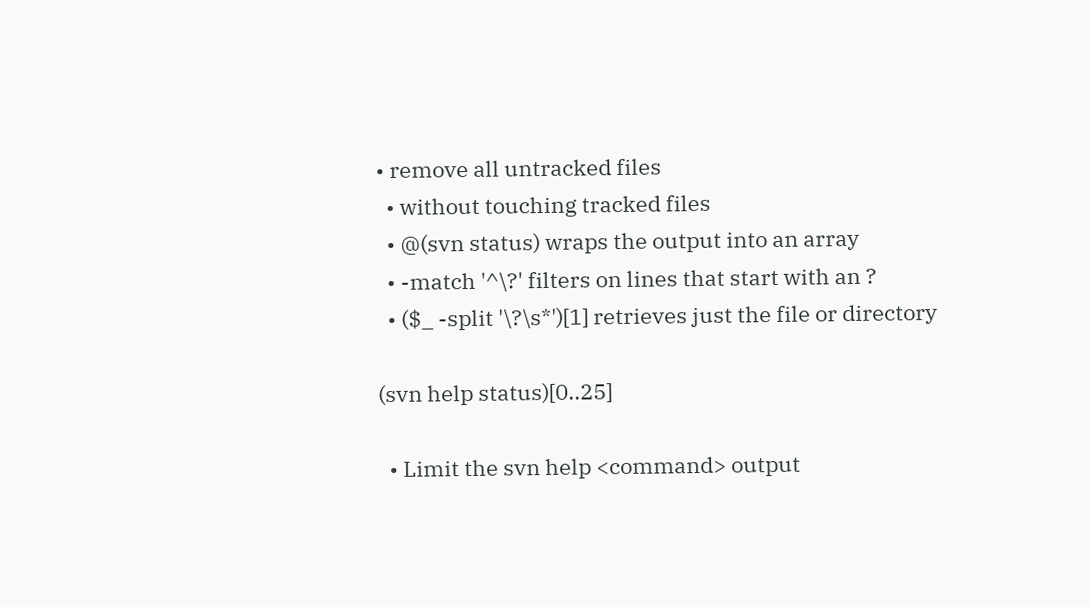• remove all untracked files
  • without touching tracked files
  • @(svn status) wraps the output into an array
  • -match '^\?' filters on lines that start with an ?
  • ($_ -split '\?\s*')[1] retrieves just the file or directory

(svn help status)[0..25]

  • Limit the svn help <command> output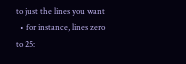to just the lines you want
  • for instance, lines zero to 25: